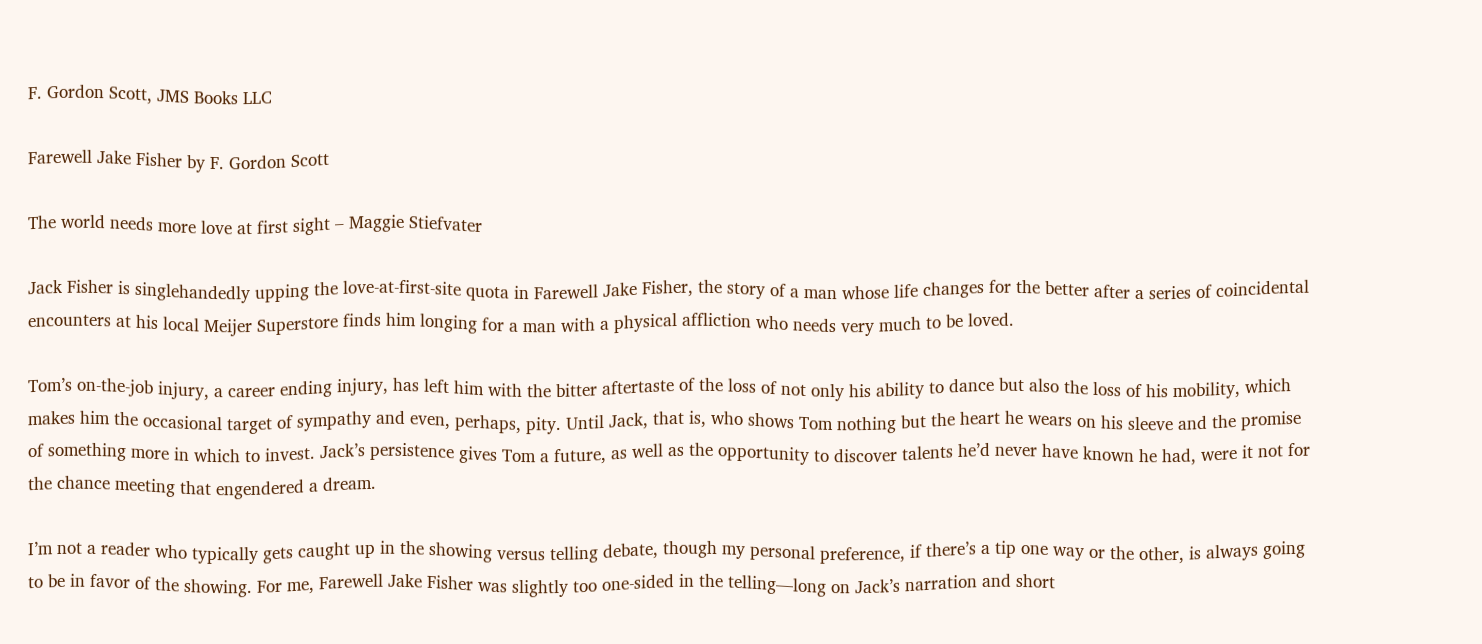F. Gordon Scott, JMS Books LLC

Farewell Jake Fisher by F. Gordon Scott

The world needs more love at first sight – Maggie Stiefvater

Jack Fisher is singlehandedly upping the love-at-first-site quota in Farewell Jake Fisher, the story of a man whose life changes for the better after a series of coincidental encounters at his local Meijer Superstore finds him longing for a man with a physical affliction who needs very much to be loved.

Tom’s on-the-job injury, a career ending injury, has left him with the bitter aftertaste of the loss of not only his ability to dance but also the loss of his mobility, which makes him the occasional target of sympathy and even, perhaps, pity. Until Jack, that is, who shows Tom nothing but the heart he wears on his sleeve and the promise of something more in which to invest. Jack’s persistence gives Tom a future, as well as the opportunity to discover talents he’d never have known he had, were it not for the chance meeting that engendered a dream.

I’m not a reader who typically gets caught up in the showing versus telling debate, though my personal preference, if there’s a tip one way or the other, is always going to be in favor of the showing. For me, Farewell Jake Fisher was slightly too one-sided in the telling—long on Jack’s narration and short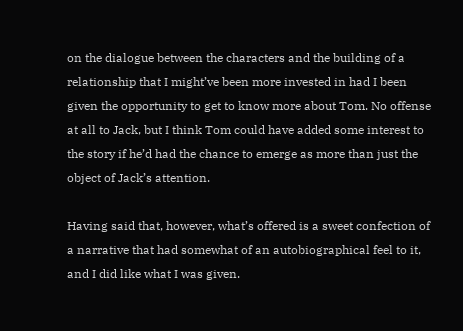on the dialogue between the characters and the building of a relationship that I might’ve been more invested in had I been given the opportunity to get to know more about Tom. No offense at all to Jack, but I think Tom could have added some interest to the story if he’d had the chance to emerge as more than just the object of Jack’s attention.

Having said that, however, what’s offered is a sweet confection of a narrative that had somewhat of an autobiographical feel to it, and I did like what I was given.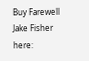Buy Farewell Jake Fisher here: